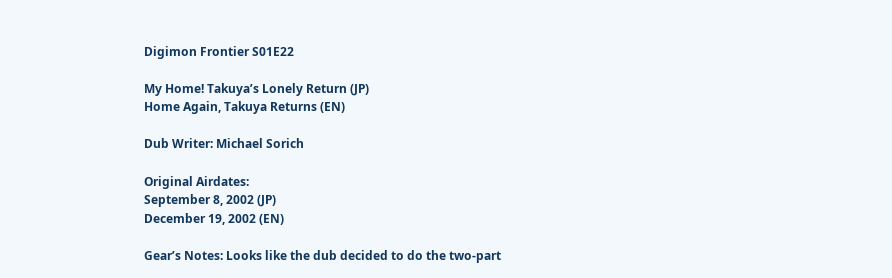Digimon Frontier S01E22

My Home! Takuya’s Lonely Return (JP)
Home Again, Takuya Returns (EN)

Dub Writer: Michael Sorich

Original Airdates:
September 8, 2002 (JP)
December 19, 2002 (EN)

Gear’s Notes: Looks like the dub decided to do the two-part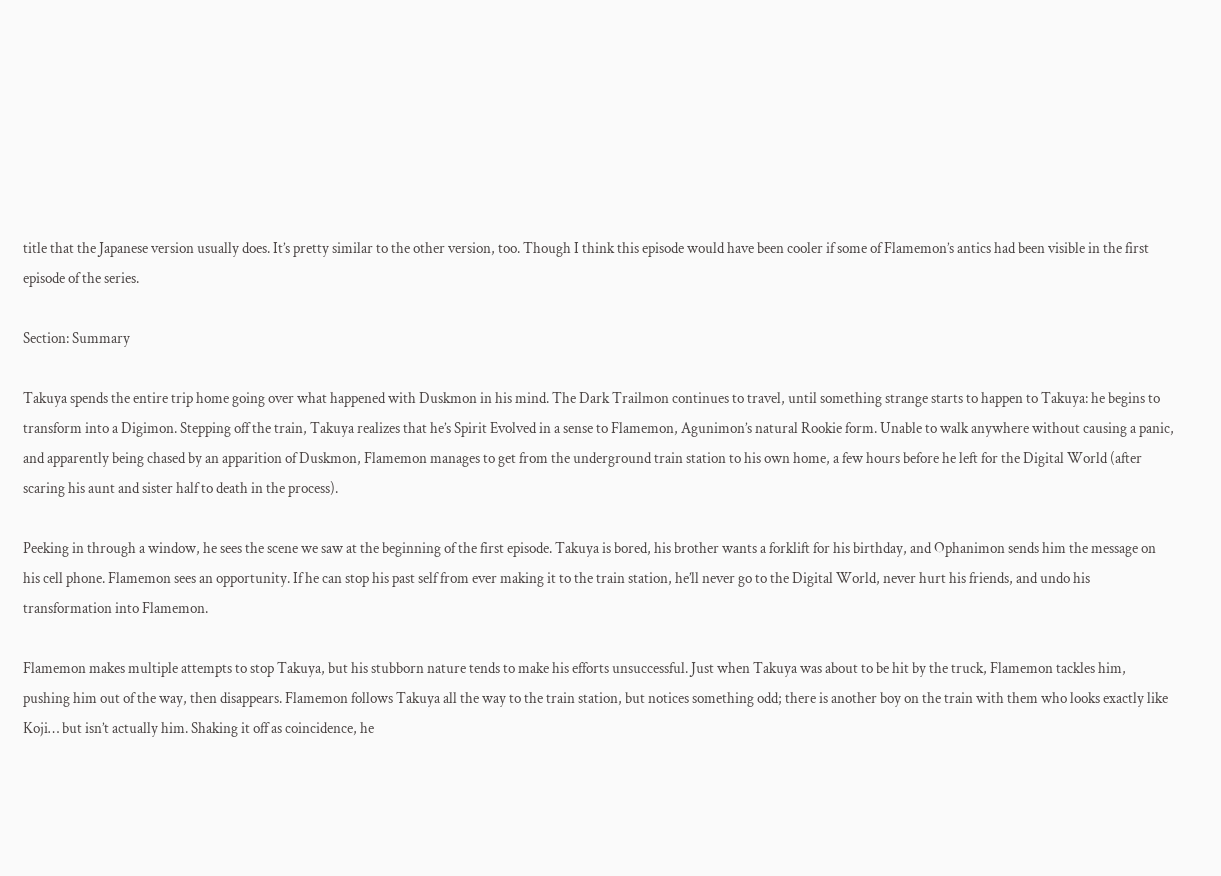title that the Japanese version usually does. It’s pretty similar to the other version, too. Though I think this episode would have been cooler if some of Flamemon’s antics had been visible in the first episode of the series.

Section: Summary

Takuya spends the entire trip home going over what happened with Duskmon in his mind. The Dark Trailmon continues to travel, until something strange starts to happen to Takuya: he begins to transform into a Digimon. Stepping off the train, Takuya realizes that he’s Spirit Evolved in a sense to Flamemon, Agunimon’s natural Rookie form. Unable to walk anywhere without causing a panic, and apparently being chased by an apparition of Duskmon, Flamemon manages to get from the underground train station to his own home, a few hours before he left for the Digital World (after scaring his aunt and sister half to death in the process).

Peeking in through a window, he sees the scene we saw at the beginning of the first episode. Takuya is bored, his brother wants a forklift for his birthday, and Ophanimon sends him the message on his cell phone. Flamemon sees an opportunity. If he can stop his past self from ever making it to the train station, he’ll never go to the Digital World, never hurt his friends, and undo his transformation into Flamemon.

Flamemon makes multiple attempts to stop Takuya, but his stubborn nature tends to make his efforts unsuccessful. Just when Takuya was about to be hit by the truck, Flamemon tackles him, pushing him out of the way, then disappears. Flamemon follows Takuya all the way to the train station, but notices something odd; there is another boy on the train with them who looks exactly like Koji… but isn’t actually him. Shaking it off as coincidence, he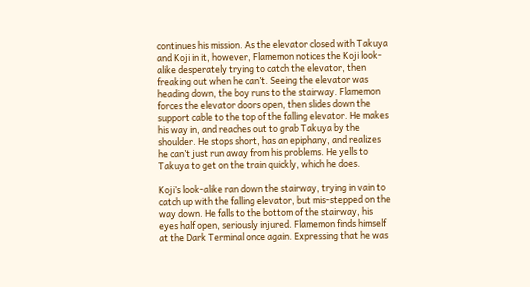continues his mission. As the elevator closed with Takuya and Koji in it, however, Flamemon notices the Koji look-alike desperately trying to catch the elevator, then freaking out when he can’t. Seeing the elevator was heading down, the boy runs to the stairway. Flamemon forces the elevator doors open, then slides down the support cable to the top of the falling elevator. He makes his way in, and reaches out to grab Takuya by the shoulder. He stops short, has an epiphany, and realizes he can’t just run away from his problems. He yells to Takuya to get on the train quickly, which he does.

Koji’s look-alike ran down the stairway, trying in vain to catch up with the falling elevator, but mis-stepped on the way down. He falls to the bottom of the stairway, his eyes half open, seriously injured. Flamemon finds himself at the Dark Terminal once again. Expressing that he was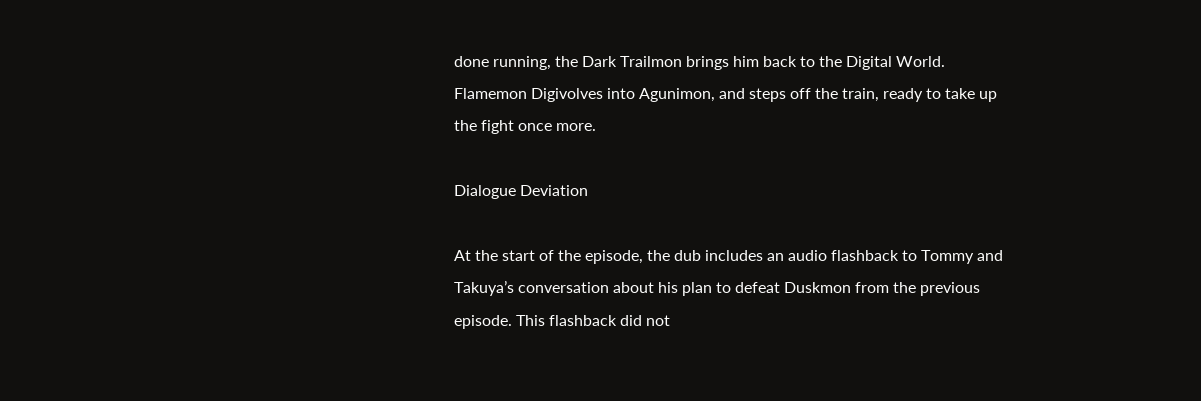done running, the Dark Trailmon brings him back to the Digital World. Flamemon Digivolves into Agunimon, and steps off the train, ready to take up the fight once more.

Dialogue Deviation

At the start of the episode, the dub includes an audio flashback to Tommy and Takuya’s conversation about his plan to defeat Duskmon from the previous episode. This flashback did not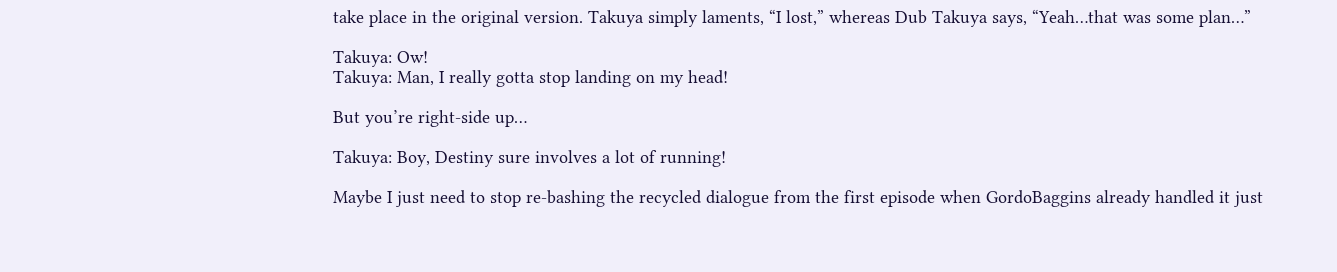take place in the original version. Takuya simply laments, “I lost,” whereas Dub Takuya says, “Yeah…that was some plan…”

Takuya: Ow!
Takuya: Man, I really gotta stop landing on my head!

But you’re right-side up…

Takuya: Boy, Destiny sure involves a lot of running!

Maybe I just need to stop re-bashing the recycled dialogue from the first episode when GordoBaggins already handled it just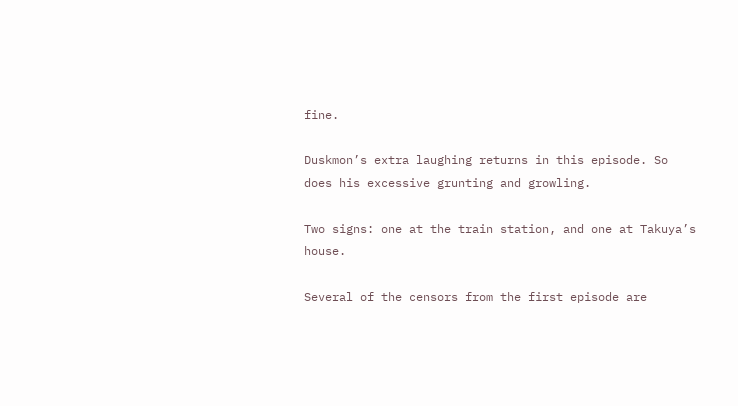fine.

Duskmon’s extra laughing returns in this episode. So does his excessive grunting and growling.

Two signs: one at the train station, and one at Takuya’s house.

Several of the censors from the first episode are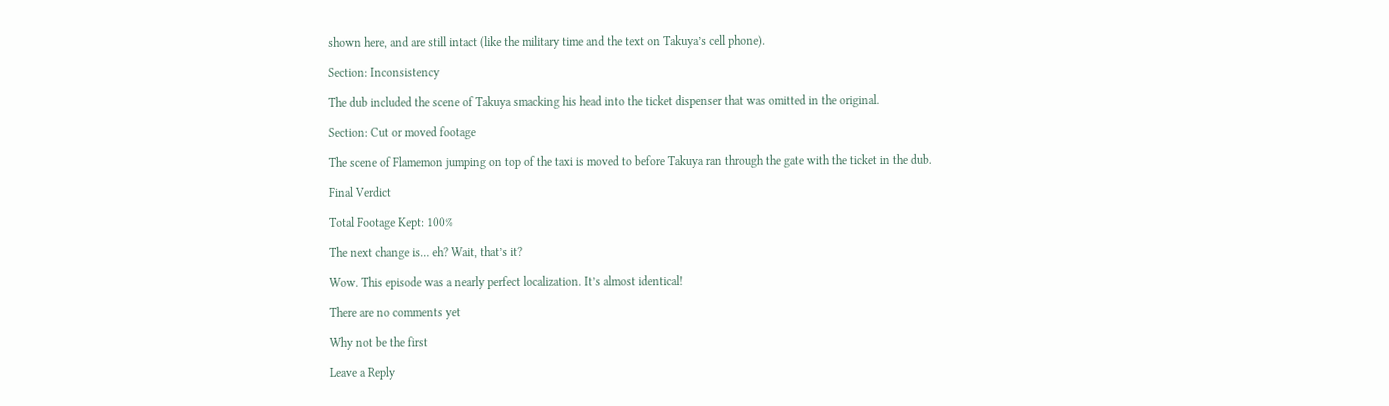shown here, and are still intact (like the military time and the text on Takuya’s cell phone).

Section: Inconsistency

The dub included the scene of Takuya smacking his head into the ticket dispenser that was omitted in the original.

Section: Cut or moved footage

The scene of Flamemon jumping on top of the taxi is moved to before Takuya ran through the gate with the ticket in the dub.

Final Verdict

Total Footage Kept: 100%

The next change is… eh? Wait, that’s it?

Wow. This episode was a nearly perfect localization. It’s almost identical!

There are no comments yet

Why not be the first

Leave a Reply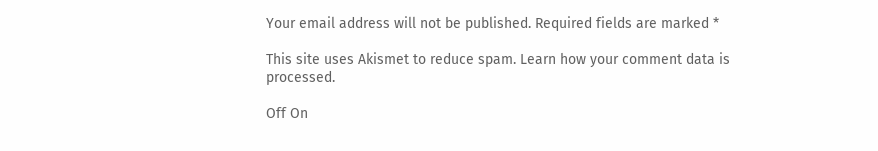Your email address will not be published. Required fields are marked *

This site uses Akismet to reduce spam. Learn how your comment data is processed.

Off On